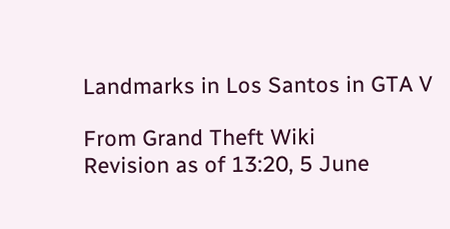Landmarks in Los Santos in GTA V

From Grand Theft Wiki
Revision as of 13:20, 5 June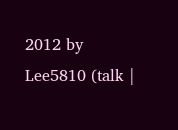2012 by Lee5810 (talk |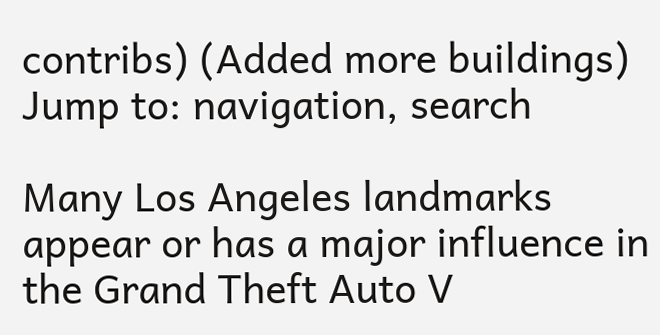contribs) (Added more buildings)
Jump to: navigation, search

Many Los Angeles landmarks appear or has a major influence in the Grand Theft Auto V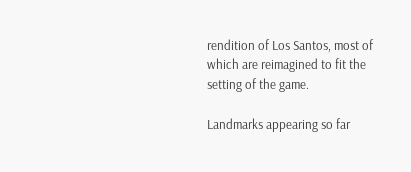rendition of Los Santos, most of which are reimagined to fit the setting of the game.

Landmarks appearing so far